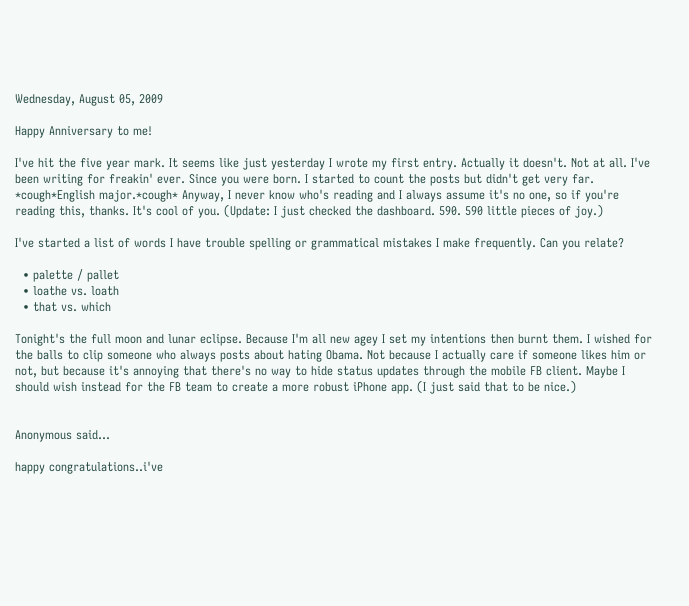Wednesday, August 05, 2009

Happy Anniversary to me!

I've hit the five year mark. It seems like just yesterday I wrote my first entry. Actually it doesn't. Not at all. I've been writing for freakin' ever. Since you were born. I started to count the posts but didn't get very far. *cough*English major.*cough* Anyway, I never know who's reading and I always assume it's no one, so if you're reading this, thanks. It's cool of you. (Update: I just checked the dashboard. 590. 590 little pieces of joy.)

I've started a list of words I have trouble spelling or grammatical mistakes I make frequently. Can you relate?

  • palette / pallet
  • loathe vs. loath
  • that vs. which

Tonight's the full moon and lunar eclipse. Because I'm all new agey I set my intentions then burnt them. I wished for the balls to clip someone who always posts about hating Obama. Not because I actually care if someone likes him or not, but because it's annoying that there's no way to hide status updates through the mobile FB client. Maybe I should wish instead for the FB team to create a more robust iPhone app. (I just said that to be nice.)


Anonymous said...

happy congratulations..i've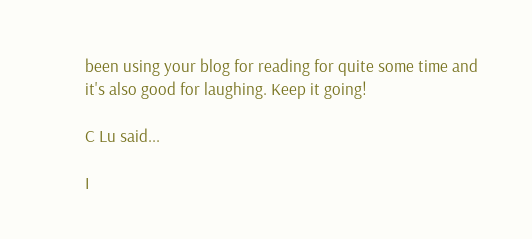been using your blog for reading for quite some time and it's also good for laughing. Keep it going!

C Lu said...

I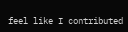feel like I contributed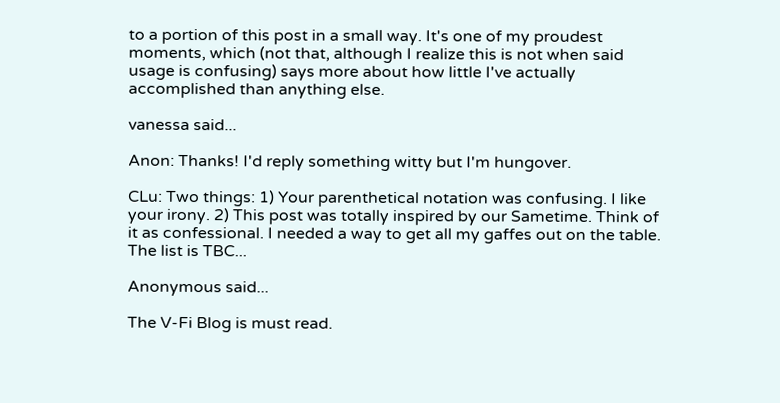to a portion of this post in a small way. It's one of my proudest moments, which (not that, although I realize this is not when said usage is confusing) says more about how little I've actually accomplished than anything else.

vanessa said...

Anon: Thanks! I'd reply something witty but I'm hungover.

CLu: Two things: 1) Your parenthetical notation was confusing. I like your irony. 2) This post was totally inspired by our Sametime. Think of it as confessional. I needed a way to get all my gaffes out on the table. The list is TBC...

Anonymous said...

The V-Fi Blog is must read.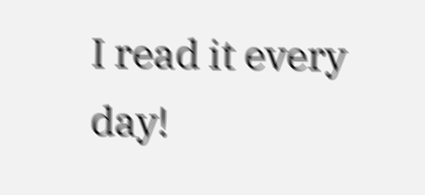I read it every day!